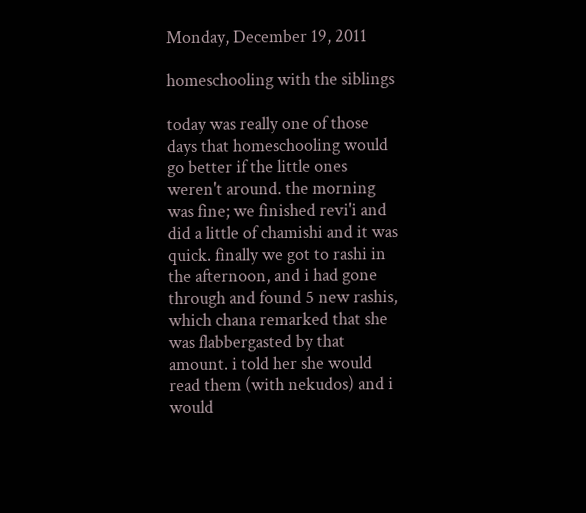Monday, December 19, 2011

homeschooling with the siblings

today was really one of those days that homeschooling would go better if the little ones weren't around. the morning was fine; we finished revi'i and did a little of chamishi and it was quick. finally we got to rashi in the afternoon, and i had gone through and found 5 new rashis, which chana remarked that she was flabbergasted by that amount. i told her she would read them (with nekudos) and i would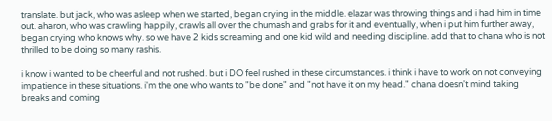translate. but jack, who was asleep when we started, began crying in the middle. elazar was throwing things and i had him in time out. aharon, who was crawling happily, crawls all over the chumash and grabs for it and eventually, when i put him further away, began crying who knows why. so we have 2 kids screaming and one kid wild and needing discipline. add that to chana who is not thrilled to be doing so many rashis.

i know i wanted to be cheerful and not rushed. but i DO feel rushed in these circumstances. i think i have to work on not conveying impatience in these situations. i'm the one who wants to "be done" and "not have it on my head." chana doesn't mind taking breaks and coming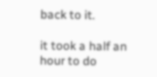back to it.

it took a half an hour to do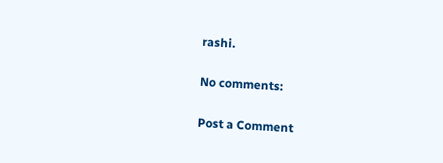rashi.

No comments:

Post a Comment